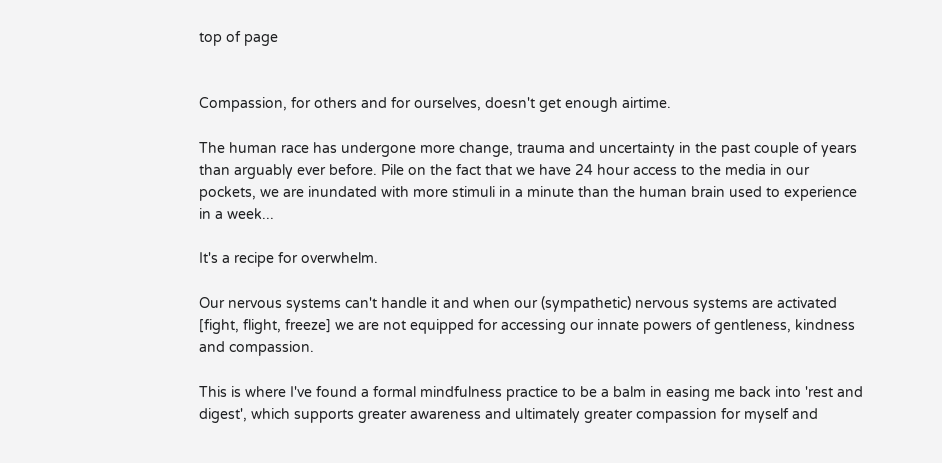top of page


Compassion, for others and for ourselves, doesn't get enough airtime.

The human race has undergone more change, trauma and uncertainty in the past couple of years than arguably ever before. Pile on the fact that we have 24 hour access to the media in our pockets, we are inundated with more stimuli in a minute than the human brain used to experience in a week...

It's a recipe for overwhelm.

Our nervous systems can't handle it and when our (sympathetic) nervous systems are activated [fight, flight, freeze] we are not equipped for accessing our innate powers of gentleness, kindness and compassion.

This is where I've found a formal mindfulness practice to be a balm in easing me back into 'rest and digest', which supports greater awareness and ultimately greater compassion for myself and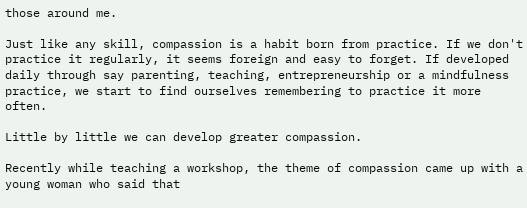those around me.

Just like any skill, compassion is a habit born from practice. If we don't practice it regularly, it seems foreign and easy to forget. If developed daily through say parenting, teaching, entrepreneurship or a mindfulness practice, we start to find ourselves remembering to practice it more often.

Little by little we can develop greater compassion.

Recently while teaching a workshop, the theme of compassion came up with a young woman who said that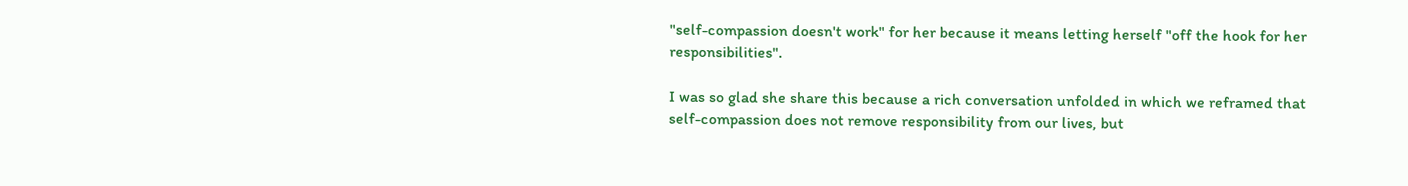"self-compassion doesn't work" for her because it means letting herself "off the hook for her responsibilities".

I was so glad she share this because a rich conversation unfolded in which we reframed that self-compassion does not remove responsibility from our lives, but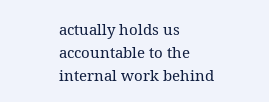actually holds us accountable to the internal work behind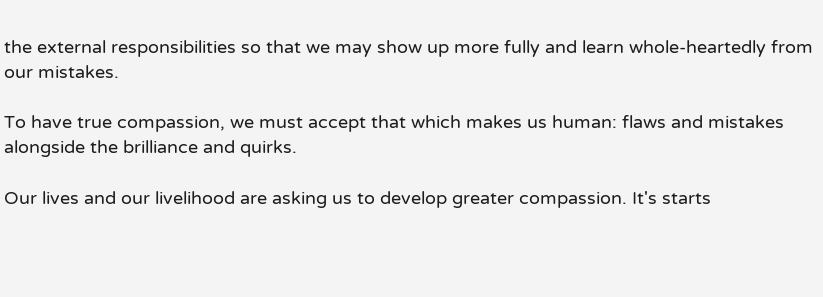the external responsibilities so that we may show up more fully and learn whole-heartedly from our mistakes.

To have true compassion, we must accept that which makes us human: flaws and mistakes alongside the brilliance and quirks.

Our lives and our livelihood are asking us to develop greater compassion. It's starts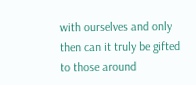with ourselves and only then can it truly be gifted to those around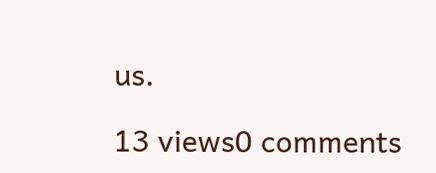us.

13 views0 comments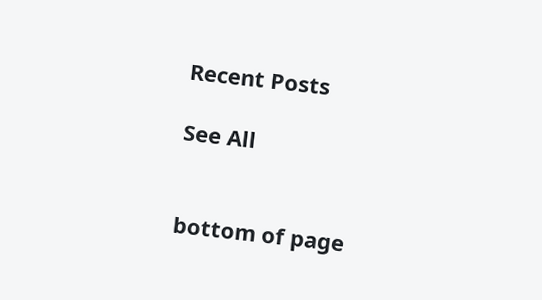Recent Posts

See All


bottom of page